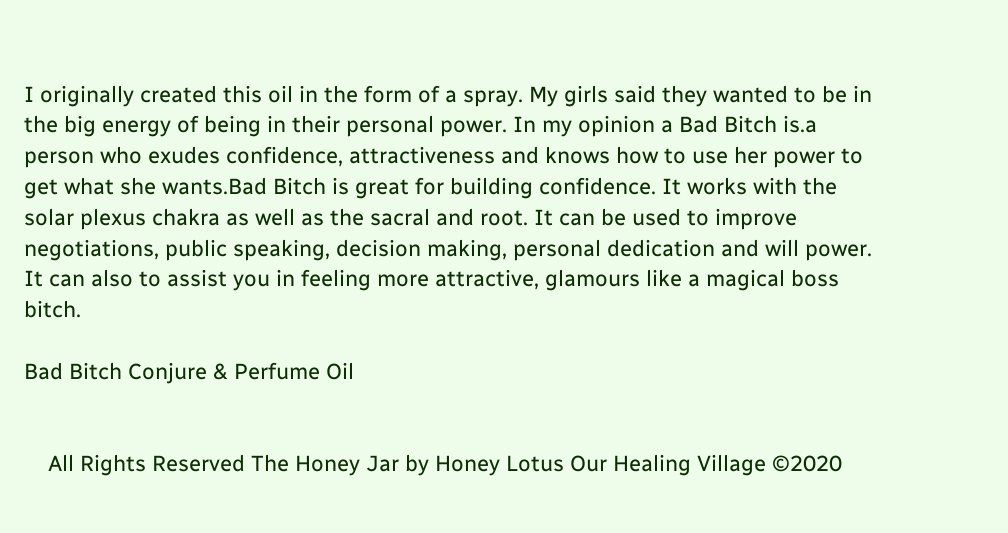I originally created this oil in the form of a spray. My girls said they wanted to be in the big energy of being in their personal power. In my opinion a Bad Bitch is.a person who exudes confidence, attractiveness and knows how to use her power to get what she wants.Bad Bitch is great for building confidence. It works with the solar plexus chakra as well as the sacral and root. It can be used to improve negotiations, public speaking, decision making, personal dedication and will power. It can also to assist you in feeling more attractive, glamours like a magical boss bitch.

Bad Bitch Conjure & Perfume Oil


    All Rights Reserved The Honey Jar by Honey Lotus Our Healing Village ©2020